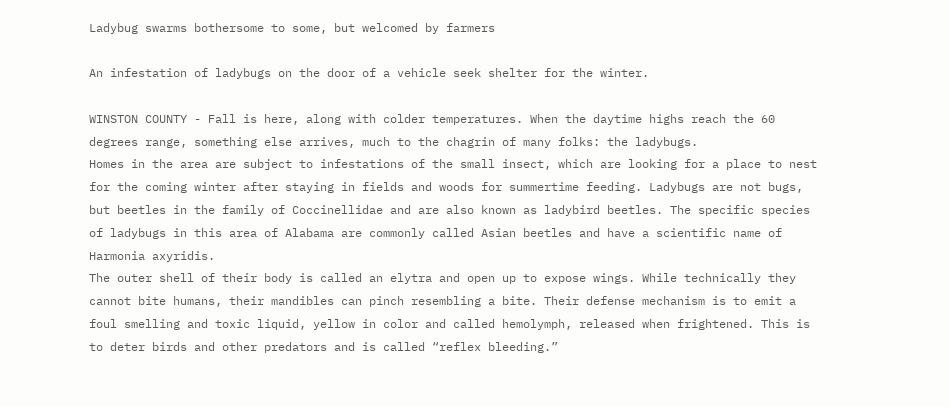Ladybug swarms bothersome to some, but welcomed by farmers

An infestation of ladybugs on the door of a vehicle seek shelter for the winter.

WINSTON COUNTY - Fall is here, along with colder temperatures. When the daytime highs reach the 60 degrees range, something else arrives, much to the chagrin of many folks: the ladybugs.
Homes in the area are subject to infestations of the small insect, which are looking for a place to nest for the coming winter after staying in fields and woods for summertime feeding. Ladybugs are not bugs, but beetles in the family of Coccinellidae and are also known as ladybird beetles. The specific species of ladybugs in this area of Alabama are commonly called Asian beetles and have a scientific name of Harmonia axyridis.
The outer shell of their body is called an elytra and open up to expose wings. While technically they cannot bite humans, their mandibles can pinch resembling a bite. Their defense mechanism is to emit a foul smelling and toxic liquid, yellow in color and called hemolymph, released when frightened. This is to deter birds and other predators and is called “reflex bleeding.”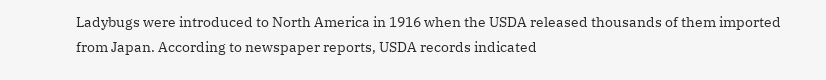Ladybugs were introduced to North America in 1916 when the USDA released thousands of them imported from Japan. According to newspaper reports, USDA records indicated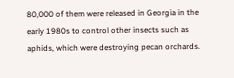80,000 of them were released in Georgia in the early 1980s to control other insects such as aphids, which were destroying pecan orchards.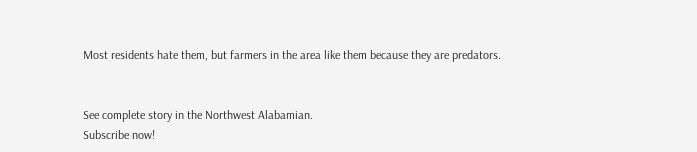Most residents hate them, but farmers in the area like them because they are predators.


See complete story in the Northwest Alabamian.
Subscribe now!